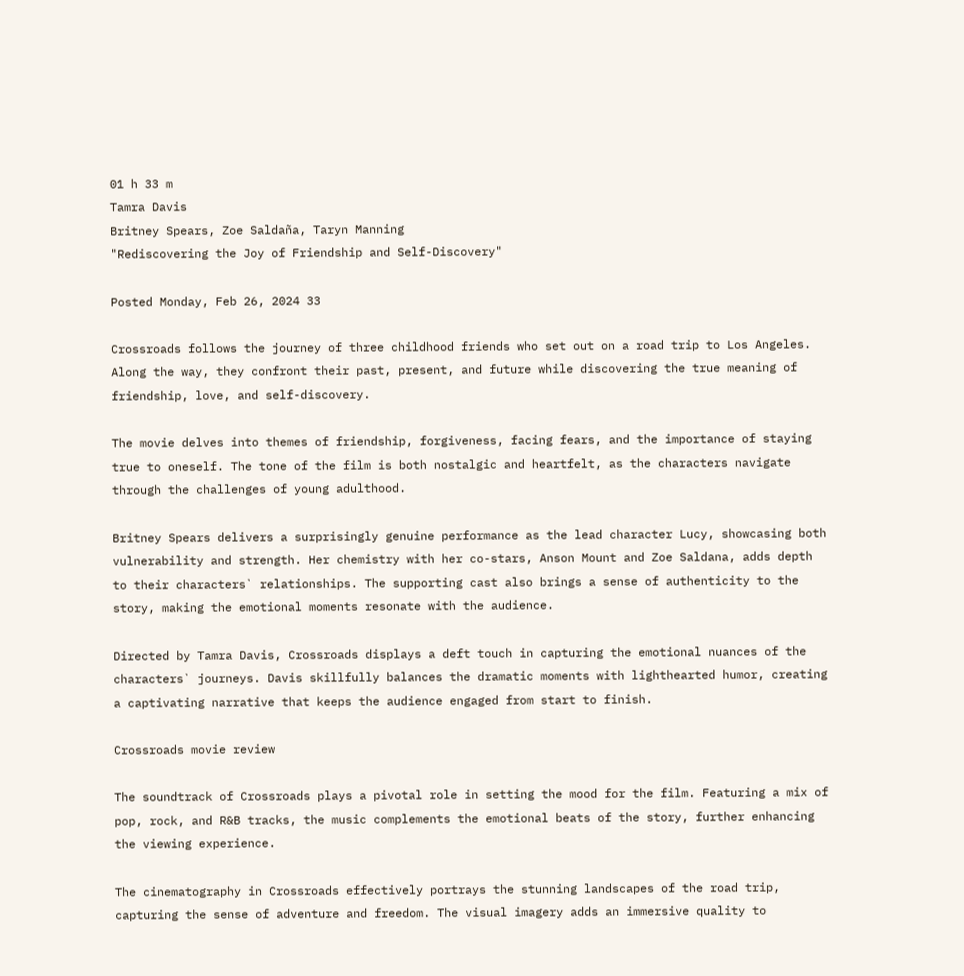01 h 33 m
Tamra Davis
Britney Spears, Zoe Saldaña, Taryn Manning
"Rediscovering the Joy of Friendship and Self-Discovery"

Posted Monday, Feb 26, 2024 33

Crossroads follows the journey of three childhood friends who set out on a road trip to Los Angeles. Along the way, they confront their past, present, and future while discovering the true meaning of friendship, love, and self-discovery.

The movie delves into themes of friendship, forgiveness, facing fears, and the importance of staying true to oneself. The tone of the film is both nostalgic and heartfelt, as the characters navigate through the challenges of young adulthood.

Britney Spears delivers a surprisingly genuine performance as the lead character Lucy, showcasing both vulnerability and strength. Her chemistry with her co-stars, Anson Mount and Zoe Saldana, adds depth to their characters` relationships. The supporting cast also brings a sense of authenticity to the story, making the emotional moments resonate with the audience.

Directed by Tamra Davis, Crossroads displays a deft touch in capturing the emotional nuances of the characters` journeys. Davis skillfully balances the dramatic moments with lighthearted humor, creating a captivating narrative that keeps the audience engaged from start to finish.

Crossroads movie review

The soundtrack of Crossroads plays a pivotal role in setting the mood for the film. Featuring a mix of pop, rock, and R&B tracks, the music complements the emotional beats of the story, further enhancing the viewing experience.

The cinematography in Crossroads effectively portrays the stunning landscapes of the road trip, capturing the sense of adventure and freedom. The visual imagery adds an immersive quality to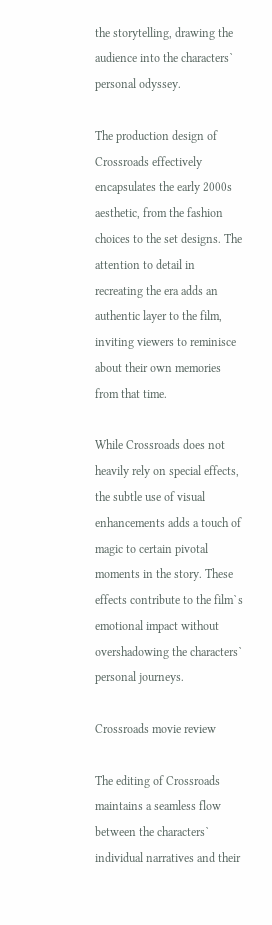the storytelling, drawing the audience into the characters` personal odyssey.

The production design of Crossroads effectively encapsulates the early 2000s aesthetic, from the fashion choices to the set designs. The attention to detail in recreating the era adds an authentic layer to the film, inviting viewers to reminisce about their own memories from that time.

While Crossroads does not heavily rely on special effects, the subtle use of visual enhancements adds a touch of magic to certain pivotal moments in the story. These effects contribute to the film`s emotional impact without overshadowing the characters` personal journeys.

Crossroads movie review

The editing of Crossroads maintains a seamless flow between the characters` individual narratives and their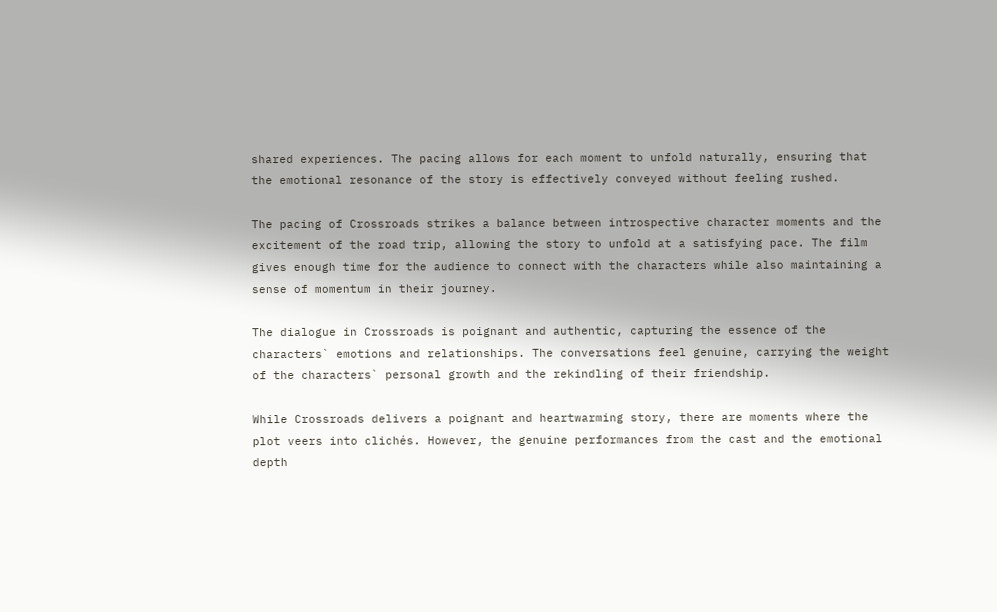shared experiences. The pacing allows for each moment to unfold naturally, ensuring that the emotional resonance of the story is effectively conveyed without feeling rushed.

The pacing of Crossroads strikes a balance between introspective character moments and the excitement of the road trip, allowing the story to unfold at a satisfying pace. The film gives enough time for the audience to connect with the characters while also maintaining a sense of momentum in their journey.

The dialogue in Crossroads is poignant and authentic, capturing the essence of the characters` emotions and relationships. The conversations feel genuine, carrying the weight of the characters` personal growth and the rekindling of their friendship.

While Crossroads delivers a poignant and heartwarming story, there are moments where the plot veers into clichés. However, the genuine performances from the cast and the emotional depth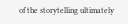of the storytelling ultimately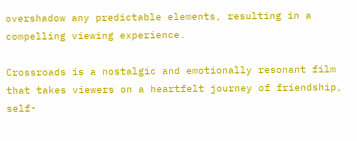overshadow any predictable elements, resulting in a compelling viewing experience.

Crossroads is a nostalgic and emotionally resonant film that takes viewers on a heartfelt journey of friendship, self-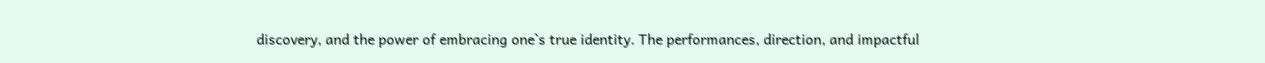discovery, and the power of embracing one`s true identity. The performances, direction, and impactful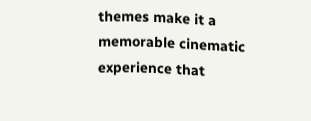themes make it a memorable cinematic experience that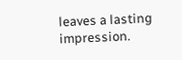leaves a lasting impression.